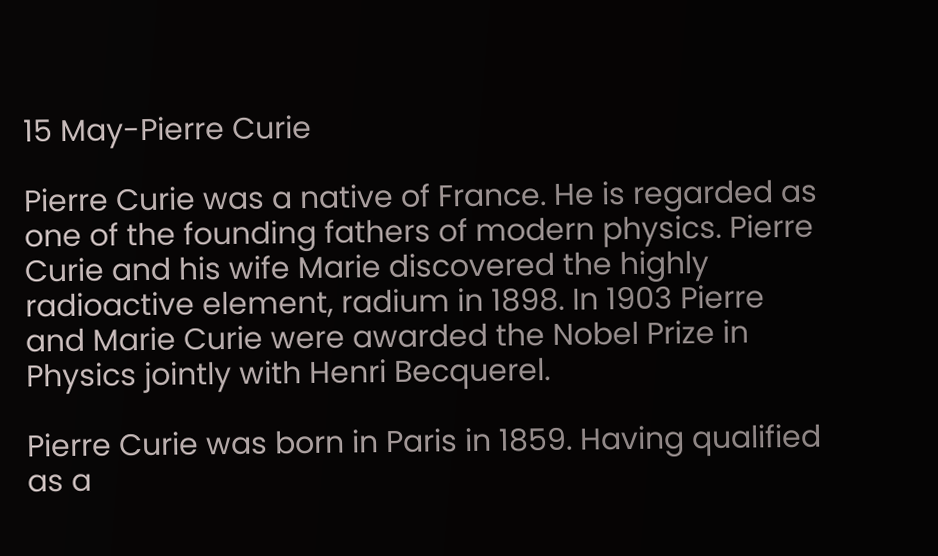15 May-Pierre Curie

Pierre Curie was a native of France. He is regarded as one of the founding fathers of modern physics. Pierre Curie and his wife Marie discovered the highly radioactive element, radium in 1898. In 1903 Pierre and Marie Curie were awarded the Nobel Prize in Physics jointly with Henri Becquerel.

Pierre Curie was born in Paris in 1859. Having qualified as a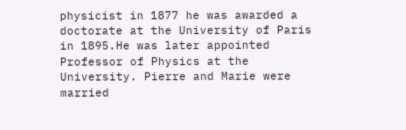physicist in 1877 he was awarded a doctorate at the University of Paris in 1895.He was later appointed Professor of Physics at the University. Pierre and Marie were married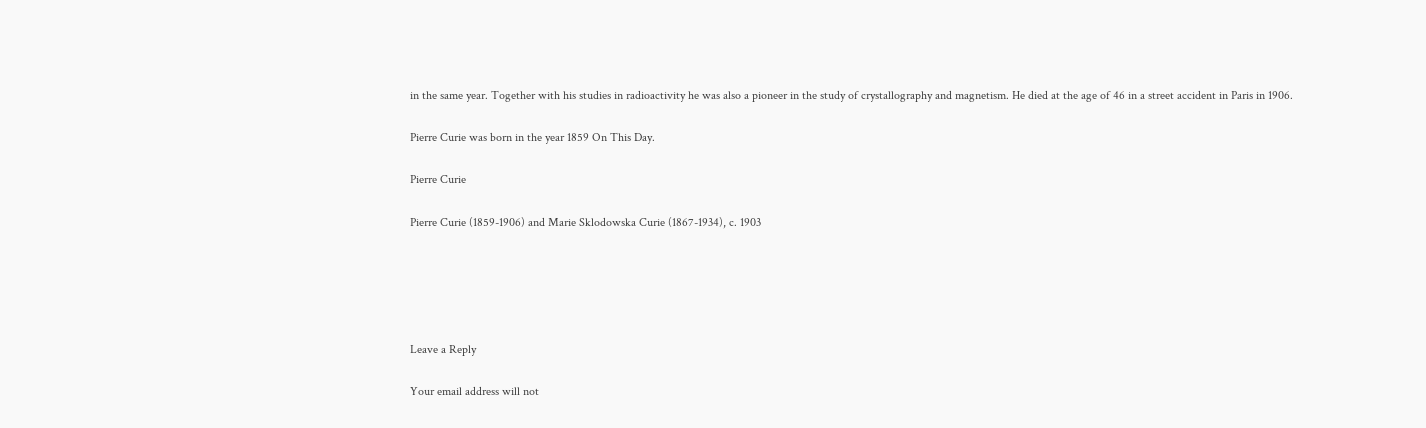in the same year. Together with his studies in radioactivity he was also a pioneer in the study of crystallography and magnetism. He died at the age of 46 in a street accident in Paris in 1906.

Pierre Curie was born in the year 1859 On This Day.

Pierre Curie

Pierre Curie (1859-1906) and Marie Sklodowska Curie (1867-1934), c. 1903





Leave a Reply

Your email address will not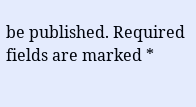be published. Required fields are marked *